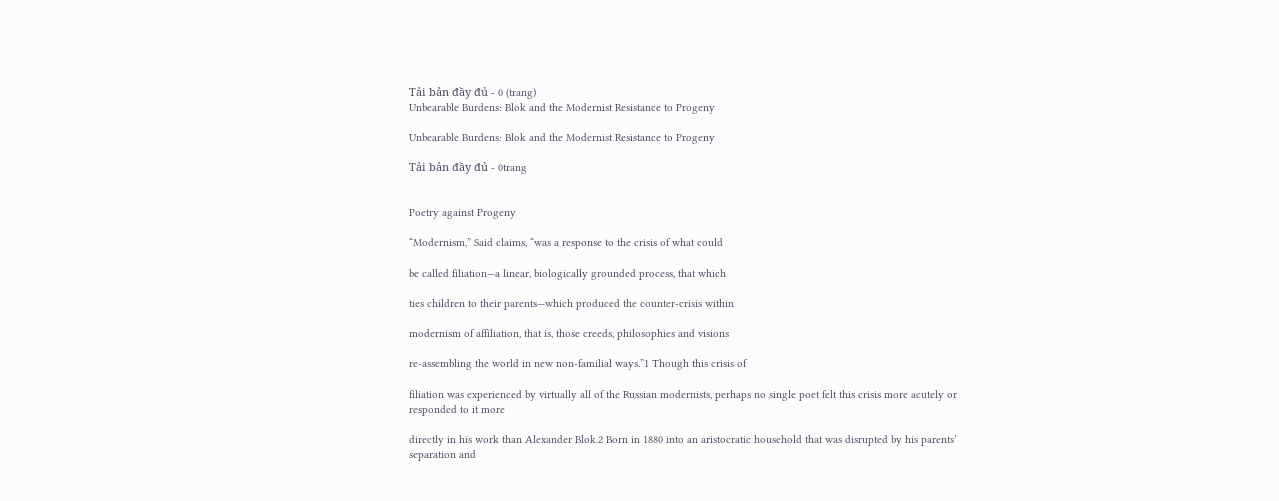Tải bản đầy đủ - 0 (trang)
Unbearable Burdens: Blok and the Modernist Resistance to Progeny

Unbearable Burdens: Blok and the Modernist Resistance to Progeny

Tải bản đầy đủ - 0trang


Poetry against Progeny

“Modernism,” Said claims, “was a response to the crisis of what could

be called filiation—a linear, biologically grounded process, that which

ties children to their parents—which produced the counter-crisis within

modernism of affiliation, that is, those creeds, philosophies and visions

re-assembling the world in new non-familial ways.”1 Though this crisis of

filiation was experienced by virtually all of the Russian modernists, perhaps no single poet felt this crisis more acutely or responded to it more

directly in his work than Alexander Blok.2 Born in 1880 into an aristocratic household that was disrupted by his parents’ separation and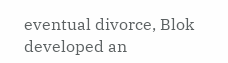eventual divorce, Blok developed an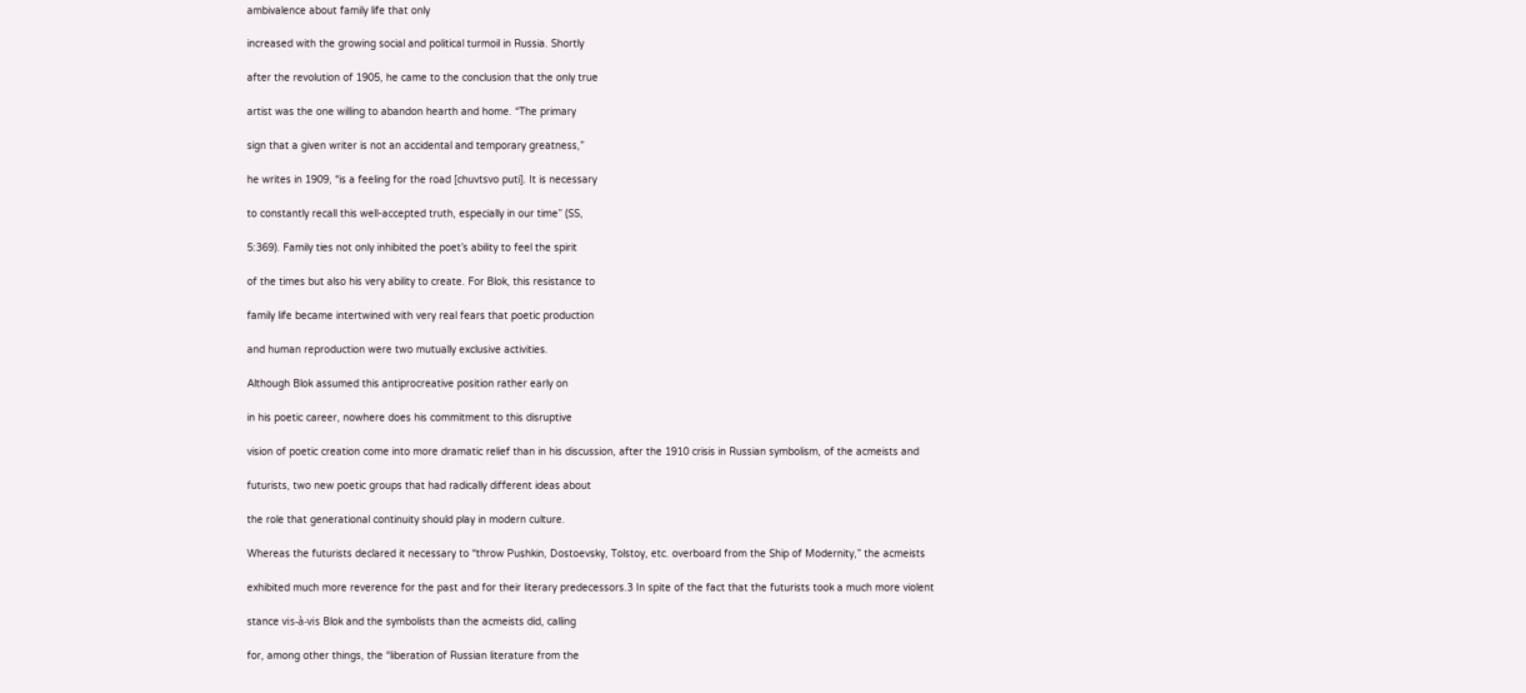ambivalence about family life that only

increased with the growing social and political turmoil in Russia. Shortly

after the revolution of 1905, he came to the conclusion that the only true

artist was the one willing to abandon hearth and home. “The primary

sign that a given writer is not an accidental and temporary greatness,”

he writes in 1909, “is a feeling for the road [chuvtsvo puti]. It is necessary

to constantly recall this well-accepted truth, especially in our time” (SS,

5:369). Family ties not only inhibited the poet’s ability to feel the spirit

of the times but also his very ability to create. For Blok, this resistance to

family life became intertwined with very real fears that poetic production

and human reproduction were two mutually exclusive activities.

Although Blok assumed this antiprocreative position rather early on

in his poetic career, nowhere does his commitment to this disruptive

vision of poetic creation come into more dramatic relief than in his discussion, after the 1910 crisis in Russian symbolism, of the acmeists and

futurists, two new poetic groups that had radically different ideas about

the role that generational continuity should play in modern culture.

Whereas the futurists declared it necessary to “throw Pushkin, Dostoevsky, Tolstoy, etc. overboard from the Ship of Modernity,” the acmeists

exhibited much more reverence for the past and for their literary predecessors.3 In spite of the fact that the futurists took a much more violent

stance vis-à-vis Blok and the symbolists than the acmeists did, calling

for, among other things, the “liberation of Russian literature from the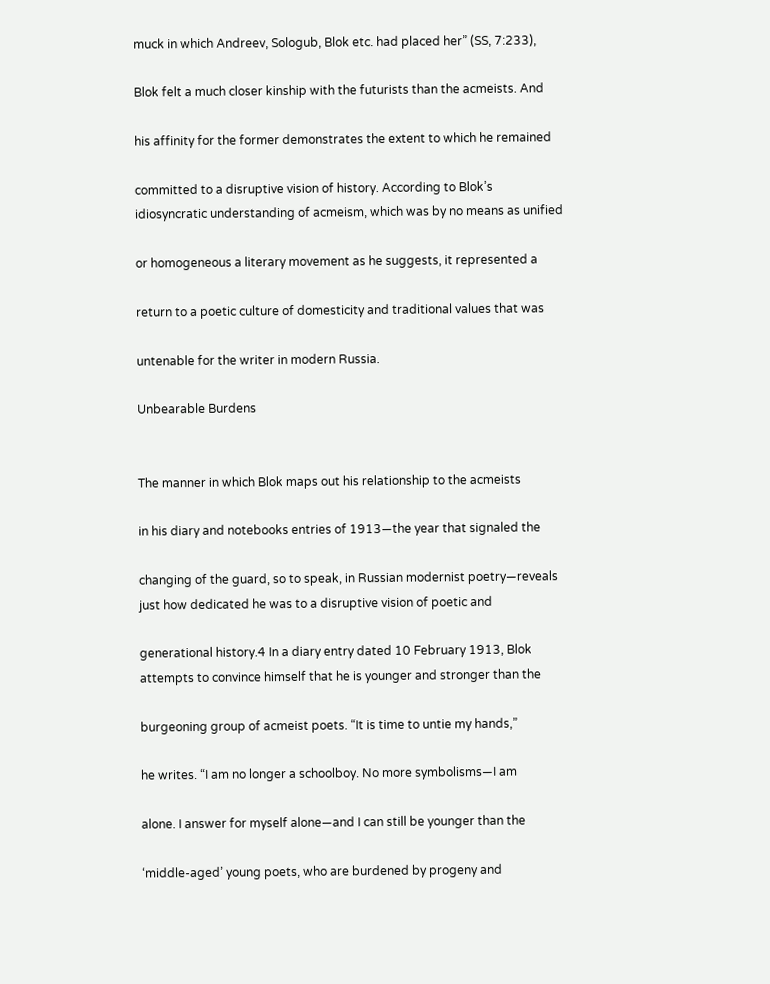muck in which Andreev, Sologub, Blok etc. had placed her” (SS, 7:233),

Blok felt a much closer kinship with the futurists than the acmeists. And

his affinity for the former demonstrates the extent to which he remained

committed to a disruptive vision of history. According to Blok’s idiosyncratic understanding of acmeism, which was by no means as unified

or homogeneous a literary movement as he suggests, it represented a

return to a poetic culture of domesticity and traditional values that was

untenable for the writer in modern Russia.

Unbearable Burdens


The manner in which Blok maps out his relationship to the acmeists

in his diary and notebooks entries of 1913—the year that signaled the

changing of the guard, so to speak, in Russian modernist poetry—reveals just how dedicated he was to a disruptive vision of poetic and

generational history.4 In a diary entry dated 10 February 1913, Blok attempts to convince himself that he is younger and stronger than the

burgeoning group of acmeist poets. “It is time to untie my hands,”

he writes. “I am no longer a schoolboy. No more symbolisms—I am

alone. I answer for myself alone—and I can still be younger than the

‘middle-aged’ young poets, who are burdened by progeny and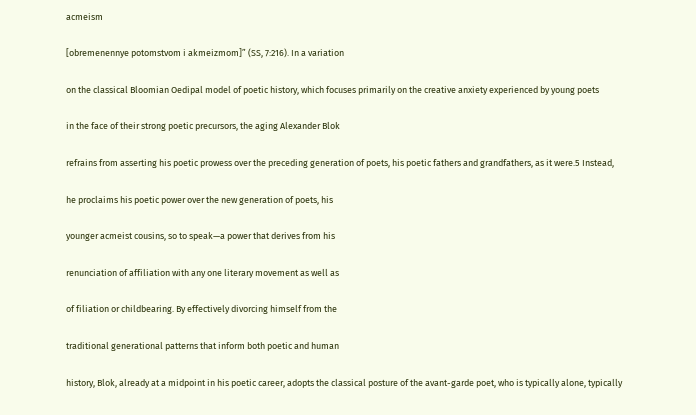acmeism

[obremenennye potomstvom i akmeizmom]” (SS, 7:216). In a variation

on the classical Bloomian Oedipal model of poetic history, which focuses primarily on the creative anxiety experienced by young poets

in the face of their strong poetic precursors, the aging Alexander Blok

refrains from asserting his poetic prowess over the preceding generation of poets, his poetic fathers and grandfathers, as it were.5 Instead,

he proclaims his poetic power over the new generation of poets, his

younger acmeist cousins, so to speak—a power that derives from his

renunciation of affiliation with any one literary movement as well as

of filiation or childbearing. By effectively divorcing himself from the

traditional generational patterns that inform both poetic and human

history, Blok, already at a midpoint in his poetic career, adopts the classical posture of the avant-garde poet, who is typically alone, typically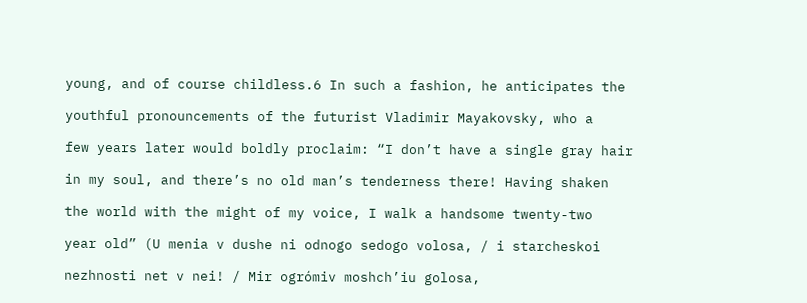young, and of course childless.6 In such a fashion, he anticipates the

youthful pronouncements of the futurist Vladimir Mayakovsky, who a

few years later would boldly proclaim: “I don’t have a single gray hair

in my soul, and there’s no old man’s tenderness there! Having shaken

the world with the might of my voice, I walk a handsome twenty-two

year old” (U menia v dushe ni odnogo sedogo volosa, / i starcheskoi

nezhnosti net v nei! / Mir ogrómiv moshch’iu golosa,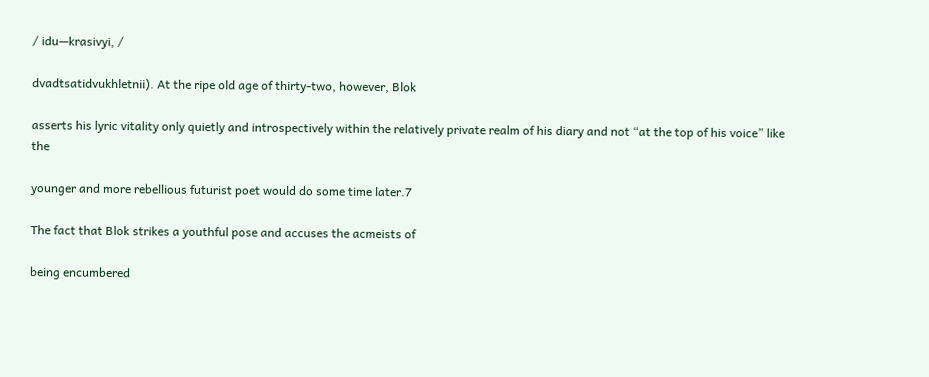/ idu—krasivyi, /

dvadtsatidvukhletnii). At the ripe old age of thirty-two, however, Blok

asserts his lyric vitality only quietly and introspectively within the relatively private realm of his diary and not “at the top of his voice” like the

younger and more rebellious futurist poet would do some time later.7

The fact that Blok strikes a youthful pose and accuses the acmeists of

being encumbered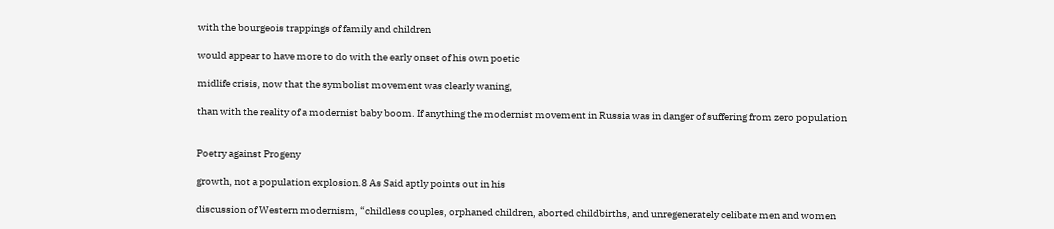with the bourgeois trappings of family and children

would appear to have more to do with the early onset of his own poetic

midlife crisis, now that the symbolist movement was clearly waning,

than with the reality of a modernist baby boom. If anything the modernist movement in Russia was in danger of suffering from zero population


Poetry against Progeny

growth, not a population explosion.8 As Said aptly points out in his

discussion of Western modernism, “childless couples, orphaned children, aborted childbirths, and unregenerately celibate men and women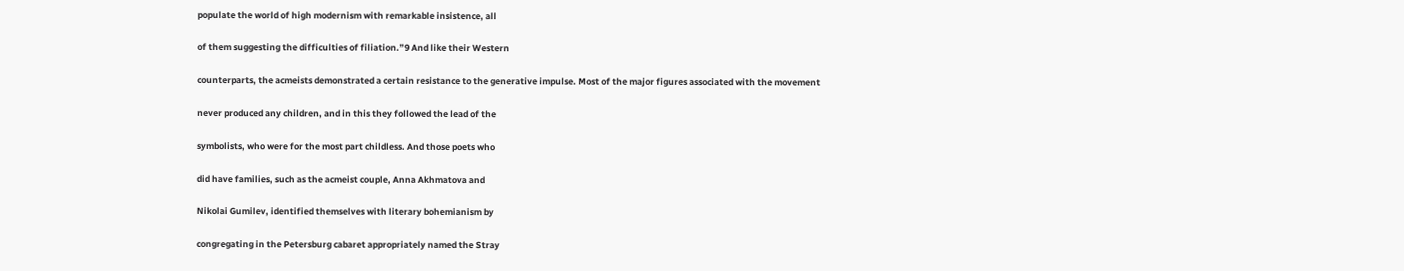populate the world of high modernism with remarkable insistence, all

of them suggesting the difficulties of filiation.”9 And like their Western

counterparts, the acmeists demonstrated a certain resistance to the generative impulse. Most of the major figures associated with the movement

never produced any children, and in this they followed the lead of the

symbolists, who were for the most part childless. And those poets who

did have families, such as the acmeist couple, Anna Akhmatova and

Nikolai Gumilev, identified themselves with literary bohemianism by

congregating in the Petersburg cabaret appropriately named the Stray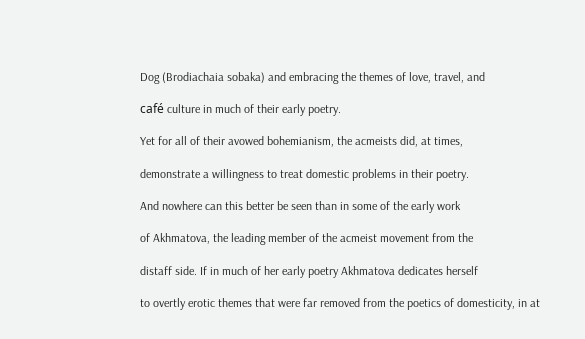Dog (Brodiachaia sobaka) and embracing the themes of love, travel, and

café culture in much of their early poetry.

Yet for all of their avowed bohemianism, the acmeists did, at times,

demonstrate a willingness to treat domestic problems in their poetry.

And nowhere can this better be seen than in some of the early work

of Akhmatova, the leading member of the acmeist movement from the

distaff side. If in much of her early poetry Akhmatova dedicates herself

to overtly erotic themes that were far removed from the poetics of domesticity, in at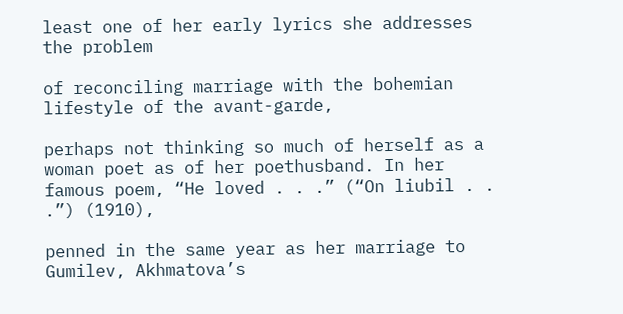least one of her early lyrics she addresses the problem

of reconciling marriage with the bohemian lifestyle of the avant-garde,

perhaps not thinking so much of herself as a woman poet as of her poethusband. In her famous poem, “He loved . . .” (“On liubil . . .”) (1910),

penned in the same year as her marriage to Gumilev, Akhmatova’s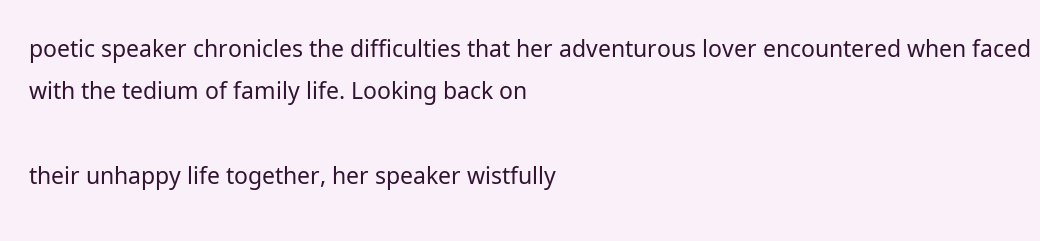poetic speaker chronicles the difficulties that her adventurous lover encountered when faced with the tedium of family life. Looking back on

their unhappy life together, her speaker wistfully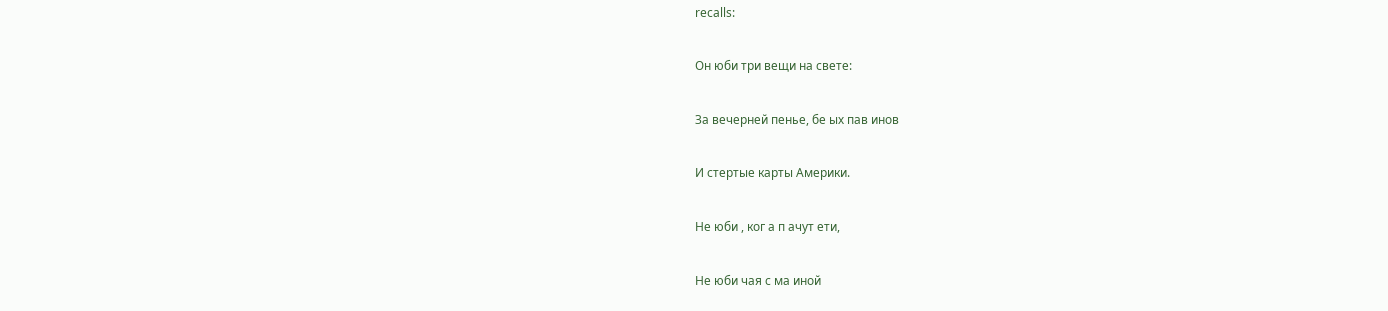recalls:

Он юби три вещи на свете:

За вечерней пенье, бе ых пав инов

И стертые карты Америки.

Не юби , ког а п ачут ети,

Не юби чая с ма иной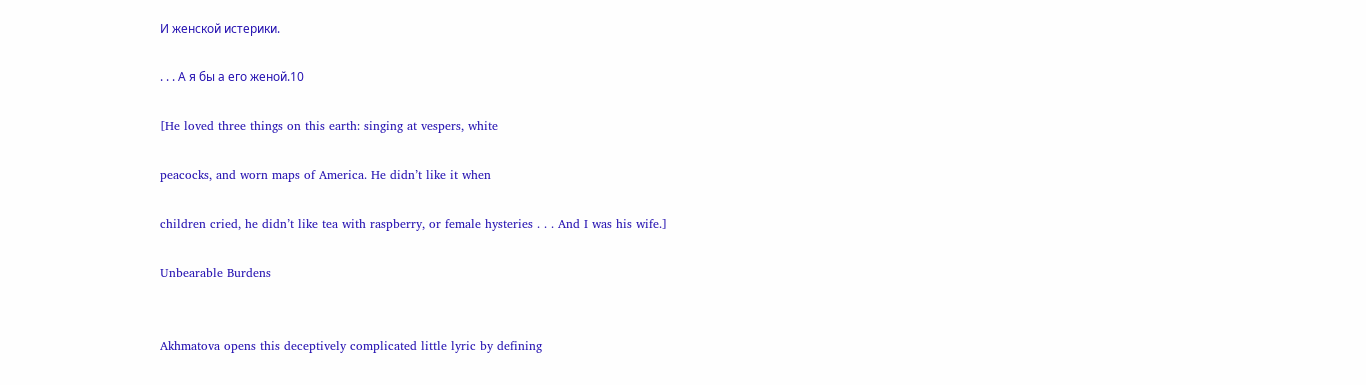И женской истерики.

. . . А я бы а его женой.10

[He loved three things on this earth: singing at vespers, white

peacocks, and worn maps of America. He didn’t like it when

children cried, he didn’t like tea with raspberry, or female hysteries . . . And I was his wife.]

Unbearable Burdens


Akhmatova opens this deceptively complicated little lyric by defining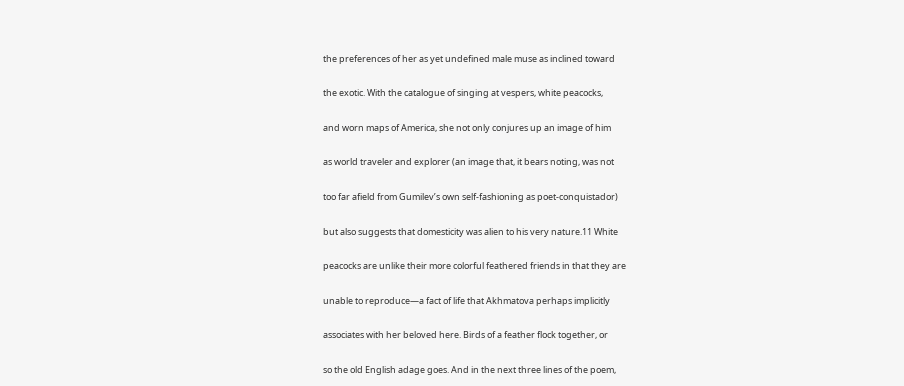the preferences of her as yet undefined male muse as inclined toward

the exotic. With the catalogue of singing at vespers, white peacocks,

and worn maps of America, she not only conjures up an image of him

as world traveler and explorer (an image that, it bears noting, was not

too far afield from Gumilev’s own self-fashioning as poet-conquistador)

but also suggests that domesticity was alien to his very nature.11 White

peacocks are unlike their more colorful feathered friends in that they are

unable to reproduce—a fact of life that Akhmatova perhaps implicitly

associates with her beloved here. Birds of a feather flock together, or

so the old English adage goes. And in the next three lines of the poem,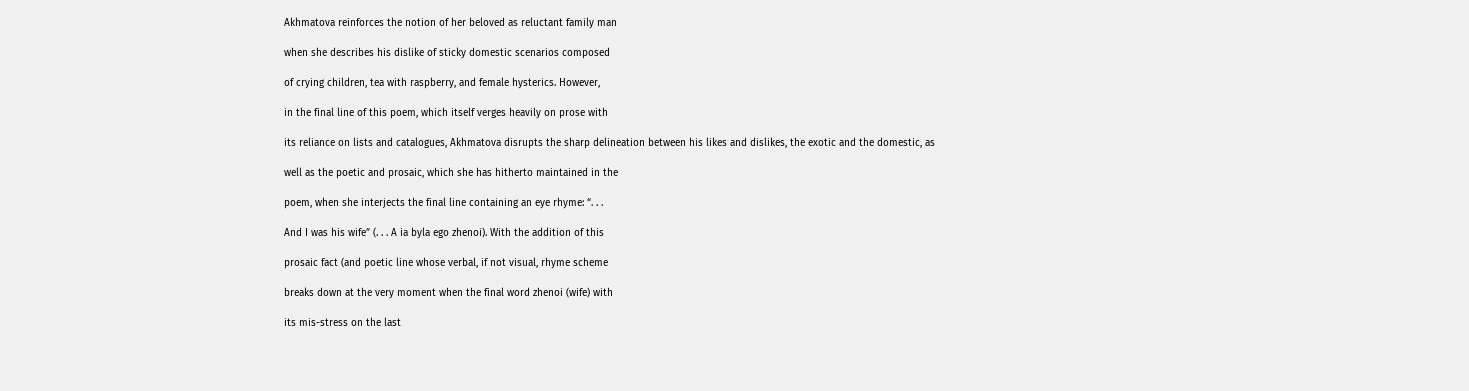Akhmatova reinforces the notion of her beloved as reluctant family man

when she describes his dislike of sticky domestic scenarios composed

of crying children, tea with raspberry, and female hysterics. However,

in the final line of this poem, which itself verges heavily on prose with

its reliance on lists and catalogues, Akhmatova disrupts the sharp delineation between his likes and dislikes, the exotic and the domestic, as

well as the poetic and prosaic, which she has hitherto maintained in the

poem, when she interjects the final line containing an eye rhyme: “. . .

And I was his wife” (. . . A ia byla ego zhenoi). With the addition of this

prosaic fact (and poetic line whose verbal, if not visual, rhyme scheme

breaks down at the very moment when the final word zhenoi (wife) with

its mis-stress on the last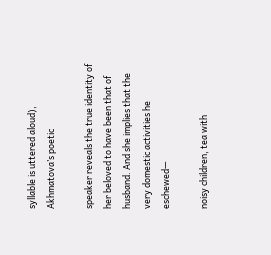syllable is uttered aloud), Akhmatova’s poetic

speaker reveals the true identity of her beloved to have been that of husband. And she implies that the very domestic activities he eschewed—

noisy children, tea with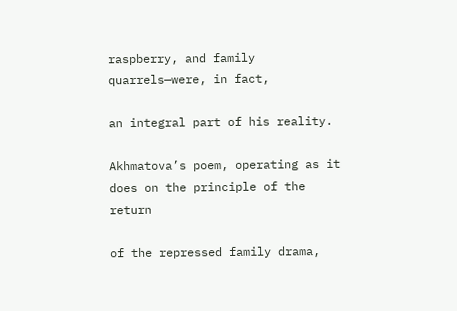raspberry, and family quarrels—were, in fact,

an integral part of his reality.

Akhmatova’s poem, operating as it does on the principle of the return

of the repressed family drama,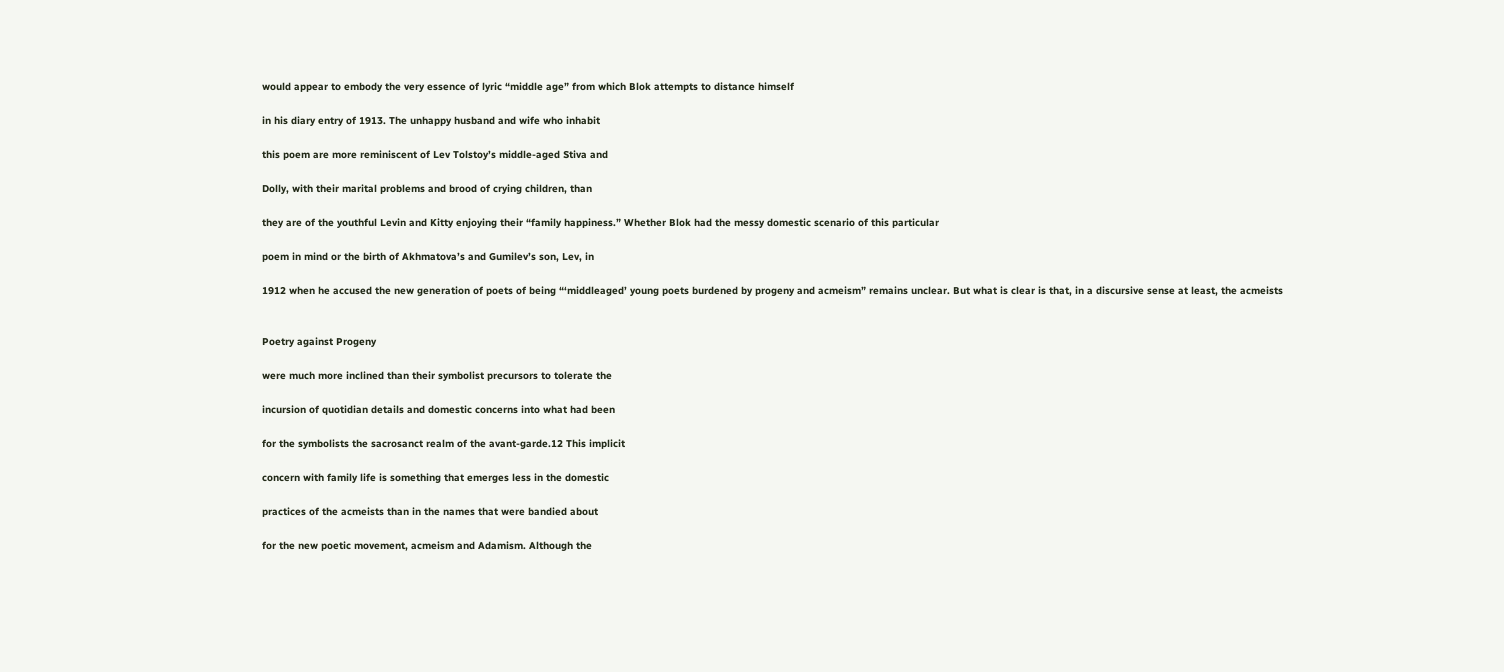would appear to embody the very essence of lyric “middle age” from which Blok attempts to distance himself

in his diary entry of 1913. The unhappy husband and wife who inhabit

this poem are more reminiscent of Lev Tolstoy’s middle-aged Stiva and

Dolly, with their marital problems and brood of crying children, than

they are of the youthful Levin and Kitty enjoying their “family happiness.” Whether Blok had the messy domestic scenario of this particular

poem in mind or the birth of Akhmatova’s and Gumilev’s son, Lev, in

1912 when he accused the new generation of poets of being “‘middleaged’ young poets burdened by progeny and acmeism” remains unclear. But what is clear is that, in a discursive sense at least, the acmeists


Poetry against Progeny

were much more inclined than their symbolist precursors to tolerate the

incursion of quotidian details and domestic concerns into what had been

for the symbolists the sacrosanct realm of the avant-garde.12 This implicit

concern with family life is something that emerges less in the domestic

practices of the acmeists than in the names that were bandied about

for the new poetic movement, acmeism and Adamism. Although the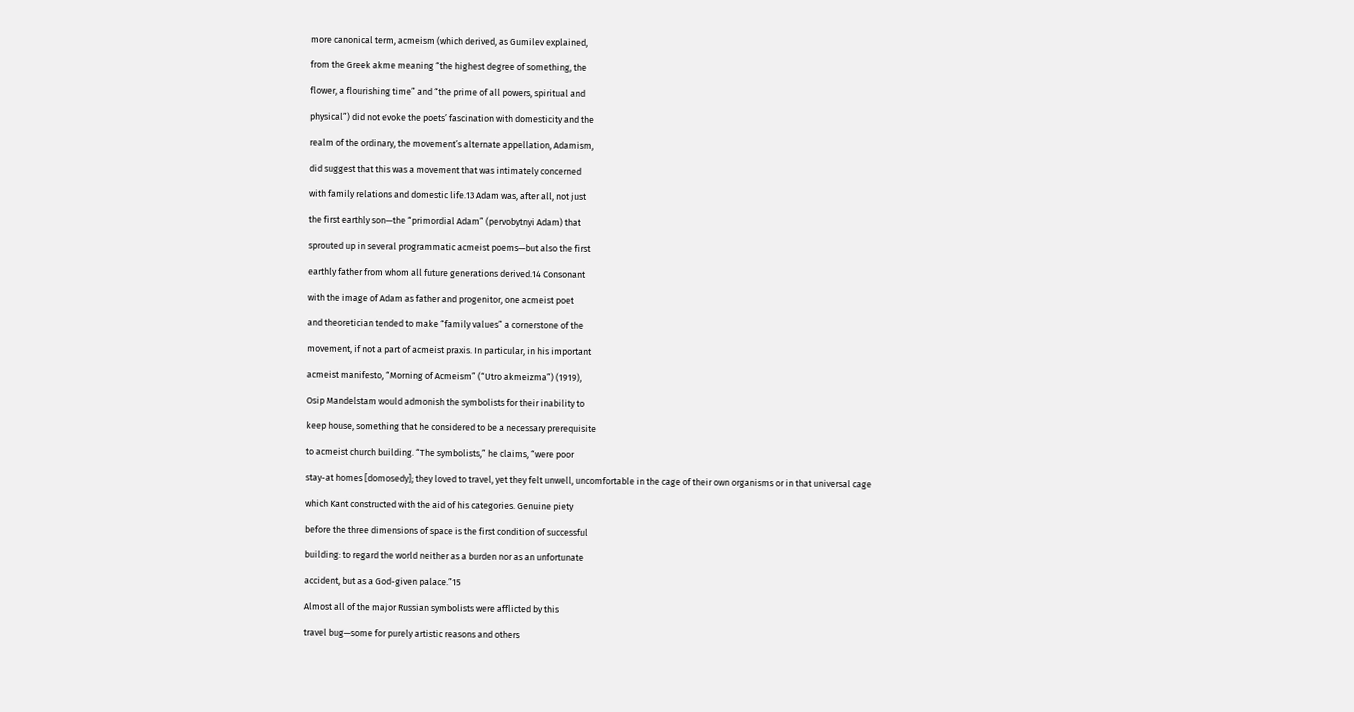more canonical term, acmeism (which derived, as Gumilev explained,

from the Greek akme meaning “the highest degree of something, the

flower, a flourishing time” and “the prime of all powers, spiritual and

physical”) did not evoke the poets’ fascination with domesticity and the

realm of the ordinary, the movement’s alternate appellation, Adamism,

did suggest that this was a movement that was intimately concerned

with family relations and domestic life.13 Adam was, after all, not just

the first earthly son—the “primordial Adam” (pervobytnyi Adam) that

sprouted up in several programmatic acmeist poems—but also the first

earthly father from whom all future generations derived.14 Consonant

with the image of Adam as father and progenitor, one acmeist poet

and theoretician tended to make “family values” a cornerstone of the

movement, if not a part of acmeist praxis. In particular, in his important

acmeist manifesto, “Morning of Acmeism” (“Utro akmeizma”) (1919),

Osip Mandelstam would admonish the symbolists for their inability to

keep house, something that he considered to be a necessary prerequisite

to acmeist church building. “The symbolists,” he claims, “were poor

stay-at homes [domosedy]; they loved to travel, yet they felt unwell, uncomfortable in the cage of their own organisms or in that universal cage

which Kant constructed with the aid of his categories. Genuine piety

before the three dimensions of space is the first condition of successful

building: to regard the world neither as a burden nor as an unfortunate

accident, but as a God-given palace.”15

Almost all of the major Russian symbolists were afflicted by this

travel bug—some for purely artistic reasons and others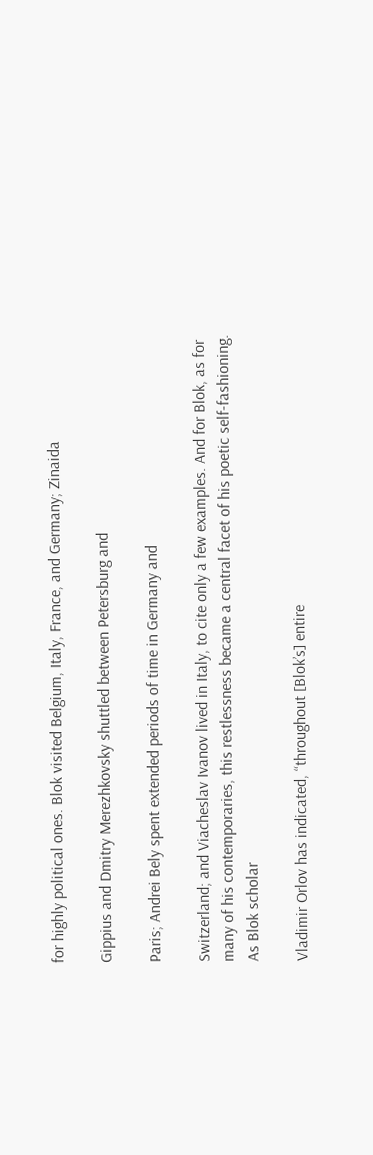for highly political ones. Blok visited Belgium, Italy, France, and Germany; Zinaida

Gippius and Dmitry Merezhkovsky shuttled between Petersburg and

Paris; Andrei Bely spent extended periods of time in Germany and

Switzerland; and Viacheslav Ivanov lived in Italy, to cite only a few examples. And for Blok, as for many of his contemporaries, this restlessness became a central facet of his poetic self-fashioning. As Blok scholar

Vladimir Orlov has indicated, “throughout [Blok’s] entire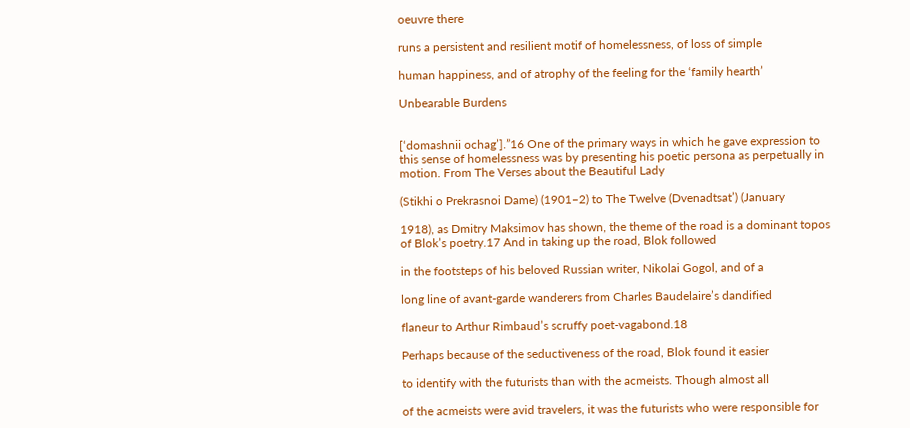oeuvre there

runs a persistent and resilient motif of homelessness, of loss of simple

human happiness, and of atrophy of the feeling for the ‘family hearth’

Unbearable Burdens


[‘domashnii ochag’].”16 One of the primary ways in which he gave expression to this sense of homelessness was by presenting his poetic persona as perpetually in motion. From The Verses about the Beautiful Lady

(Stikhi o Prekrasnoi Dame) (1901–2) to The Twelve (Dvenadtsat’) (January

1918), as Dmitry Maksimov has shown, the theme of the road is a dominant topos of Blok’s poetry.17 And in taking up the road, Blok followed

in the footsteps of his beloved Russian writer, Nikolai Gogol, and of a

long line of avant-garde wanderers from Charles Baudelaire’s dandified

flaneur to Arthur Rimbaud’s scruffy poet-vagabond.18

Perhaps because of the seductiveness of the road, Blok found it easier

to identify with the futurists than with the acmeists. Though almost all

of the acmeists were avid travelers, it was the futurists who were responsible for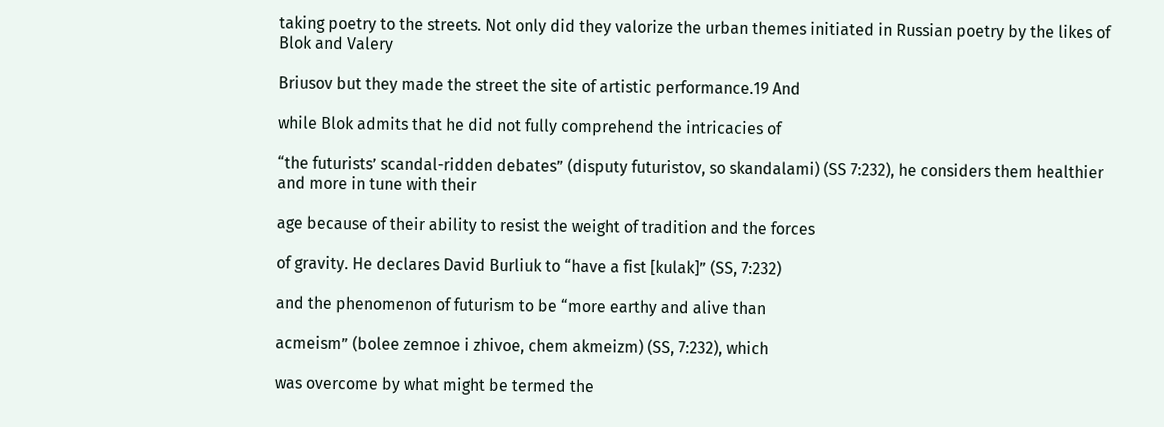taking poetry to the streets. Not only did they valorize the urban themes initiated in Russian poetry by the likes of Blok and Valery

Briusov but they made the street the site of artistic performance.19 And

while Blok admits that he did not fully comprehend the intricacies of

“the futurists’ scandal-ridden debates” (disputy futuristov, so skandalami) (SS 7:232), he considers them healthier and more in tune with their

age because of their ability to resist the weight of tradition and the forces

of gravity. He declares David Burliuk to “have a fist [kulak]” (SS, 7:232)

and the phenomenon of futurism to be “more earthy and alive than

acmeism” (bolee zemnoe i zhivoe, chem akmeizm) (SS, 7:232), which

was overcome by what might be termed the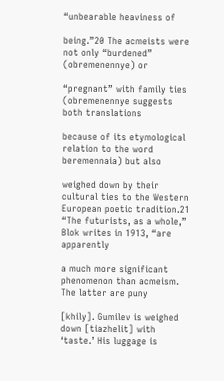“unbearable heaviness of

being.”20 The acmeists were not only “burdened” (obremenennye) or

“pregnant” with family ties (obremenennye suggests both translations

because of its etymological relation to the word beremennaia) but also

weighed down by their cultural ties to the Western European poetic tradition.21 “The futurists, as a whole,” Blok writes in 1913, “are apparently

a much more significant phenomenon than acmeism. The latter are puny

[khily]. Gumilev is weighed down [tiazhelit] with ‘taste.’ His luggage is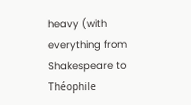heavy (with everything from Shakespeare to Théophile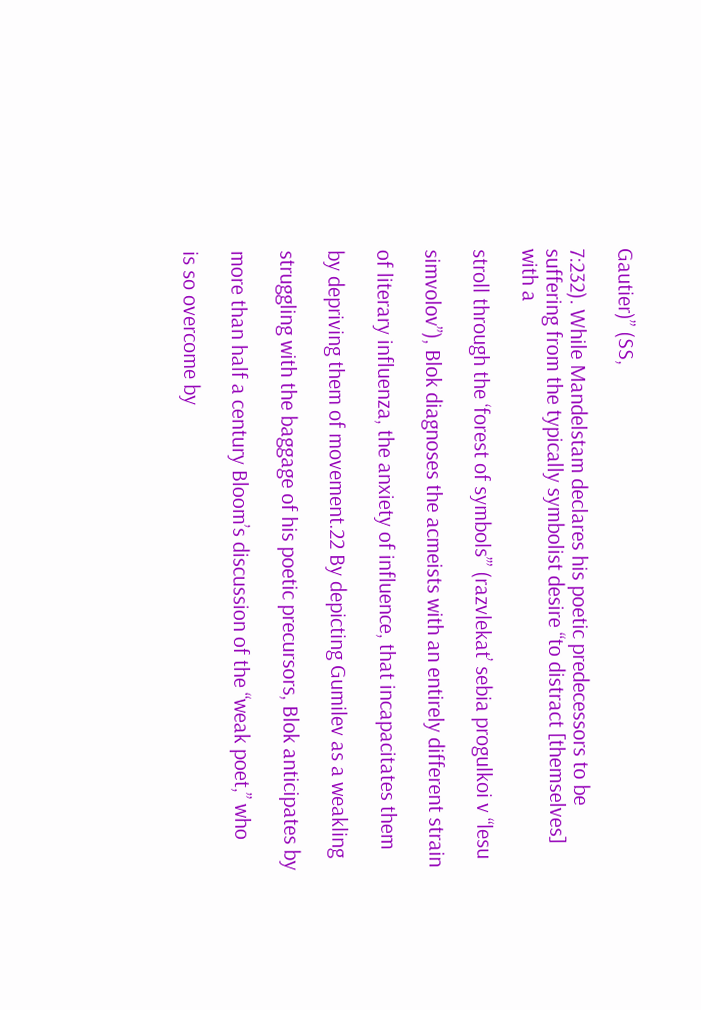Gautier)” (SS,

7:232). While Mandelstam declares his poetic predecessors to be suffering from the typically symbolist desire “to distract [themselves] with a

stroll through the ‘forest of symbols’” (razvlekat’ sebia progulkoi v “lesu

simvolov”), Blok diagnoses the acmeists with an entirely different strain

of literary influenza, the anxiety of influence, that incapacitates them

by depriving them of movement.22 By depicting Gumilev as a weakling

struggling with the baggage of his poetic precursors, Blok anticipates by

more than half a century Bloom’s discussion of the “weak poet,” who

is so overcome by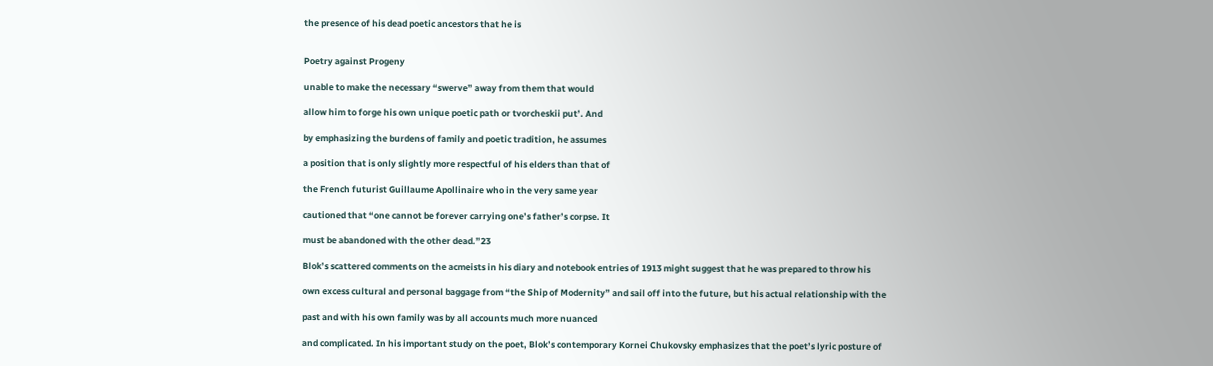the presence of his dead poetic ancestors that he is


Poetry against Progeny

unable to make the necessary “swerve” away from them that would

allow him to forge his own unique poetic path or tvorcheskii put’. And

by emphasizing the burdens of family and poetic tradition, he assumes

a position that is only slightly more respectful of his elders than that of

the French futurist Guillaume Apollinaire who in the very same year

cautioned that “one cannot be forever carrying one’s father’s corpse. It

must be abandoned with the other dead.”23

Blok’s scattered comments on the acmeists in his diary and notebook entries of 1913 might suggest that he was prepared to throw his

own excess cultural and personal baggage from “the Ship of Modernity” and sail off into the future, but his actual relationship with the

past and with his own family was by all accounts much more nuanced

and complicated. In his important study on the poet, Blok’s contemporary Kornei Chukovsky emphasizes that the poet’s lyric posture of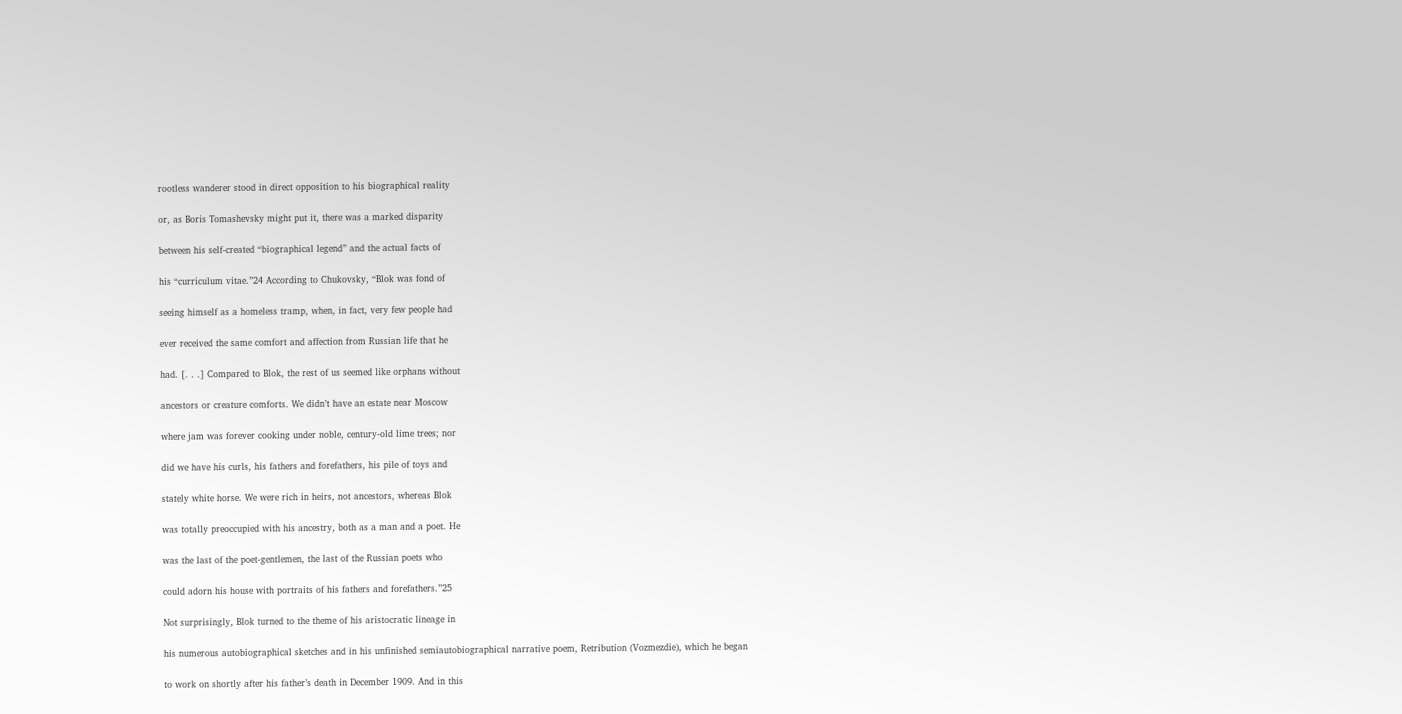rootless wanderer stood in direct opposition to his biographical reality

or, as Boris Tomashevsky might put it, there was a marked disparity

between his self-created “biographical legend” and the actual facts of

his “curriculum vitae.”24 According to Chukovsky, “Blok was fond of

seeing himself as a homeless tramp, when, in fact, very few people had

ever received the same comfort and affection from Russian life that he

had. [. . .] Compared to Blok, the rest of us seemed like orphans without

ancestors or creature comforts. We didn’t have an estate near Moscow

where jam was forever cooking under noble, century-old lime trees; nor

did we have his curls, his fathers and forefathers, his pile of toys and

stately white horse. We were rich in heirs, not ancestors, whereas Blok

was totally preoccupied with his ancestry, both as a man and a poet. He

was the last of the poet-gentlemen, the last of the Russian poets who

could adorn his house with portraits of his fathers and forefathers.”25

Not surprisingly, Blok turned to the theme of his aristocratic lineage in

his numerous autobiographical sketches and in his unfinished semiautobiographical narrative poem, Retribution (Vozmezdie), which he began

to work on shortly after his father’s death in December 1909. And in this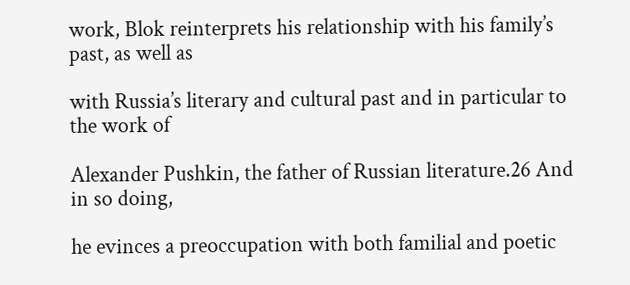work, Blok reinterprets his relationship with his family’s past, as well as

with Russia’s literary and cultural past and in particular to the work of

Alexander Pushkin, the father of Russian literature.26 And in so doing,

he evinces a preoccupation with both familial and poetic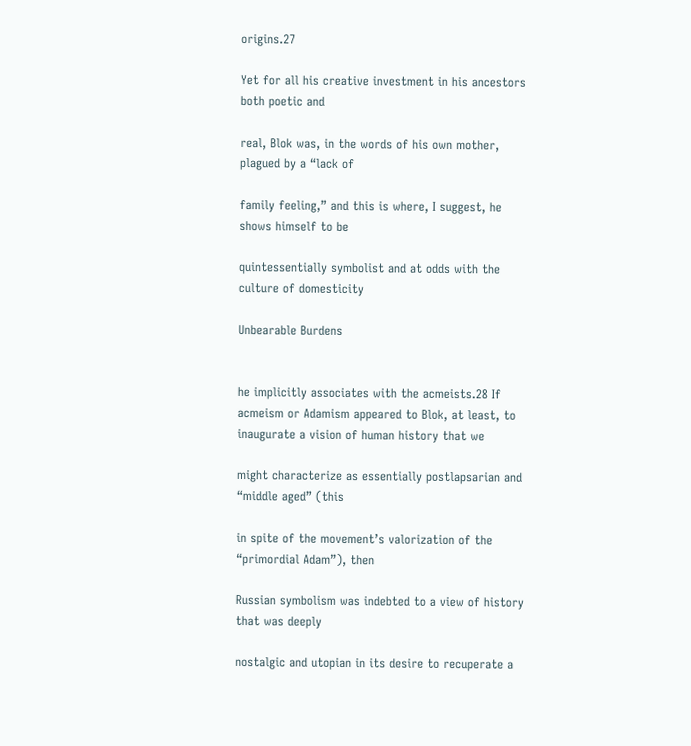origins.27

Yet for all his creative investment in his ancestors both poetic and

real, Blok was, in the words of his own mother, plagued by a “lack of

family feeling,” and this is where, I suggest, he shows himself to be

quintessentially symbolist and at odds with the culture of domesticity

Unbearable Burdens


he implicitly associates with the acmeists.28 If acmeism or Adamism appeared to Blok, at least, to inaugurate a vision of human history that we

might characterize as essentially postlapsarian and “middle aged” (this

in spite of the movement’s valorization of the “primordial Adam”), then

Russian symbolism was indebted to a view of history that was deeply

nostalgic and utopian in its desire to recuperate a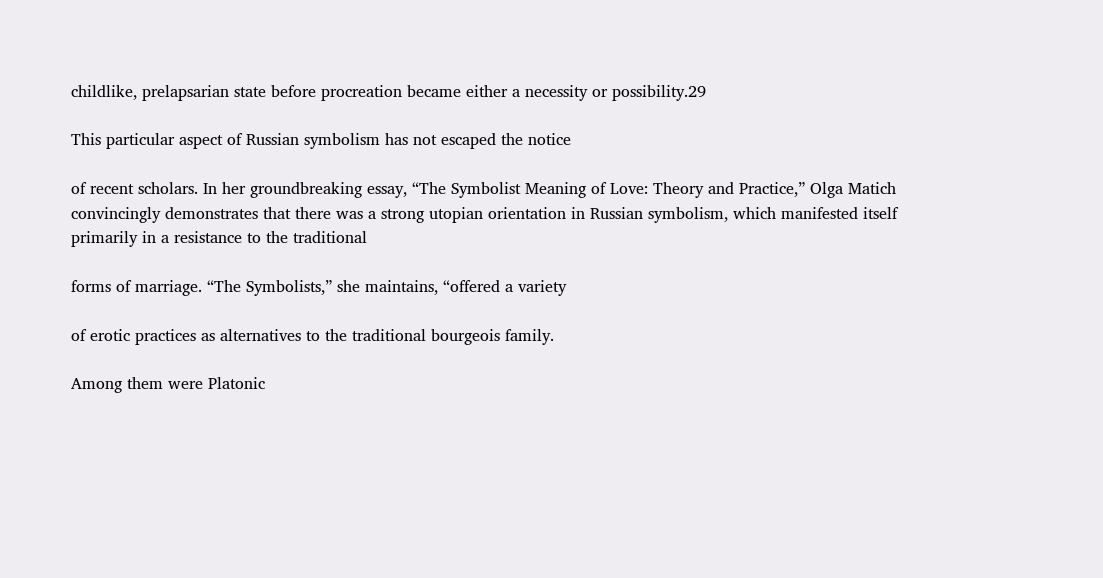childlike, prelapsarian state before procreation became either a necessity or possibility.29

This particular aspect of Russian symbolism has not escaped the notice

of recent scholars. In her groundbreaking essay, “The Symbolist Meaning of Love: Theory and Practice,” Olga Matich convincingly demonstrates that there was a strong utopian orientation in Russian symbolism, which manifested itself primarily in a resistance to the traditional

forms of marriage. “The Symbolists,” she maintains, “offered a variety

of erotic practices as alternatives to the traditional bourgeois family.

Among them were Platonic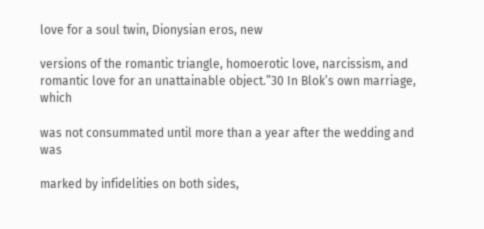love for a soul twin, Dionysian eros, new

versions of the romantic triangle, homoerotic love, narcissism, and romantic love for an unattainable object.”30 In Blok’s own marriage, which

was not consummated until more than a year after the wedding and was

marked by infidelities on both sides,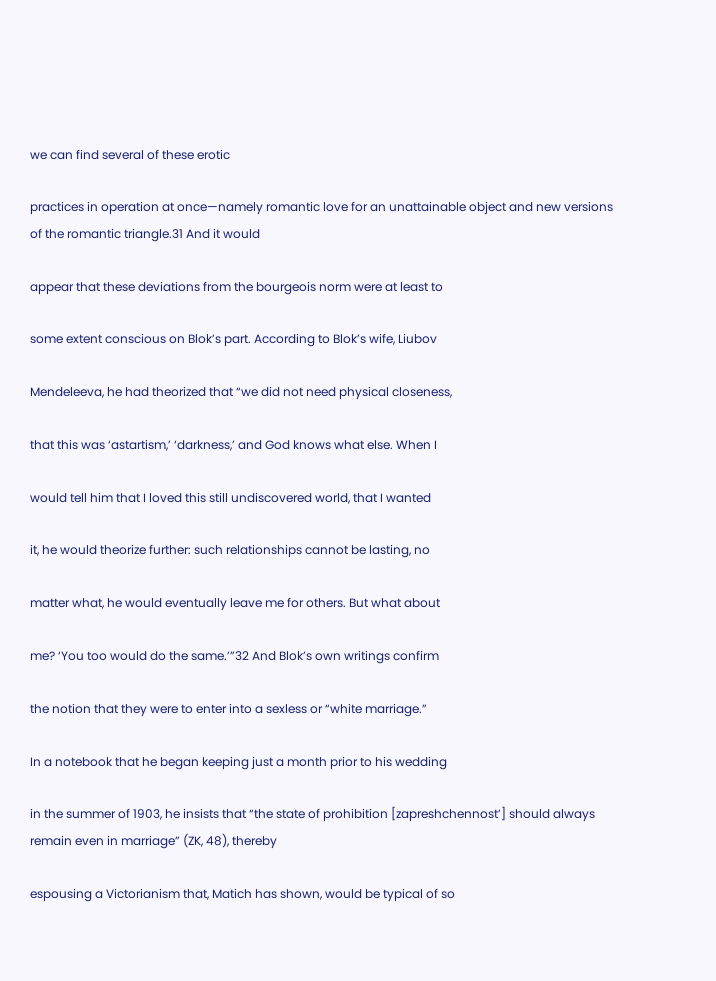we can find several of these erotic

practices in operation at once—namely romantic love for an unattainable object and new versions of the romantic triangle.31 And it would

appear that these deviations from the bourgeois norm were at least to

some extent conscious on Blok’s part. According to Blok’s wife, Liubov

Mendeleeva, he had theorized that “we did not need physical closeness,

that this was ‘astartism,’ ‘darkness,’ and God knows what else. When I

would tell him that I loved this still undiscovered world, that I wanted

it, he would theorize further: such relationships cannot be lasting, no

matter what, he would eventually leave me for others. But what about

me? ‘You too would do the same.’”32 And Blok’s own writings confirm

the notion that they were to enter into a sexless or “white marriage.”

In a notebook that he began keeping just a month prior to his wedding

in the summer of 1903, he insists that “the state of prohibition [zapreshchennost’] should always remain even in marriage” (ZK, 48), thereby

espousing a Victorianism that, Matich has shown, would be typical of so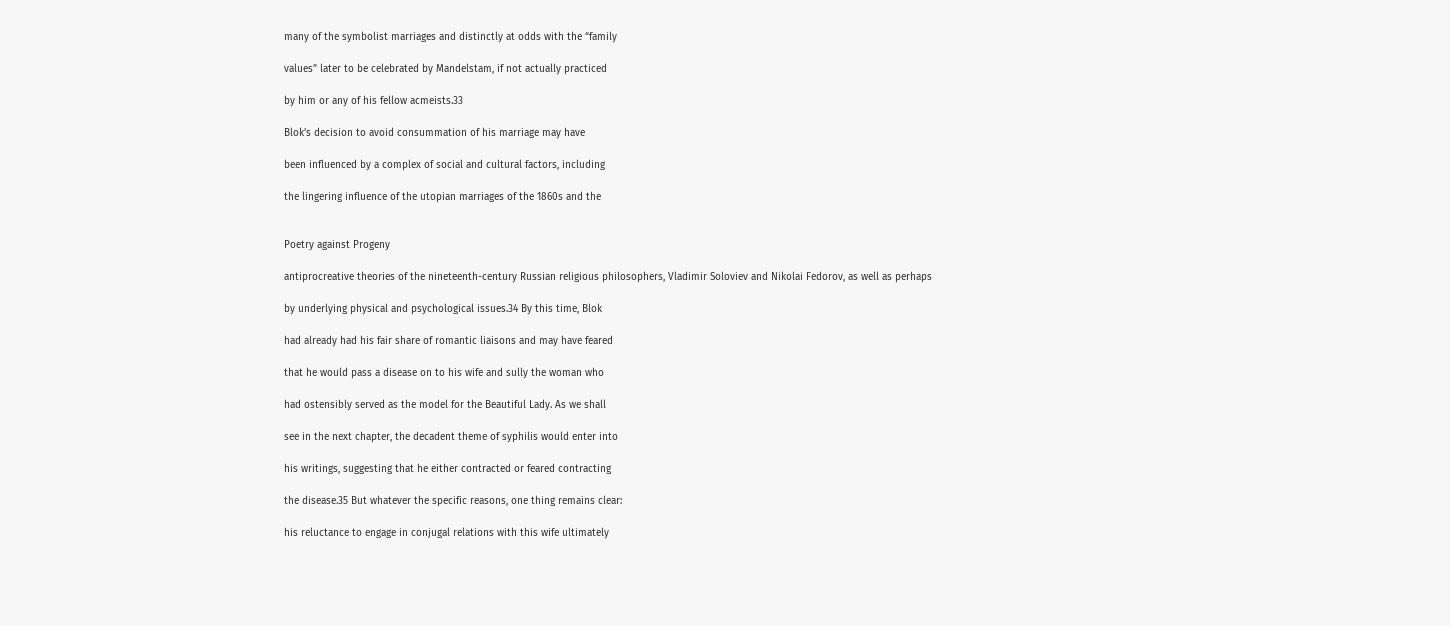many of the symbolist marriages and distinctly at odds with the “family

values” later to be celebrated by Mandelstam, if not actually practiced

by him or any of his fellow acmeists.33

Blok’s decision to avoid consummation of his marriage may have

been influenced by a complex of social and cultural factors, including

the lingering influence of the utopian marriages of the 1860s and the


Poetry against Progeny

antiprocreative theories of the nineteenth-century Russian religious philosophers, Vladimir Soloviev and Nikolai Fedorov, as well as perhaps

by underlying physical and psychological issues.34 By this time, Blok

had already had his fair share of romantic liaisons and may have feared

that he would pass a disease on to his wife and sully the woman who

had ostensibly served as the model for the Beautiful Lady. As we shall

see in the next chapter, the decadent theme of syphilis would enter into

his writings, suggesting that he either contracted or feared contracting

the disease.35 But whatever the specific reasons, one thing remains clear:

his reluctance to engage in conjugal relations with this wife ultimately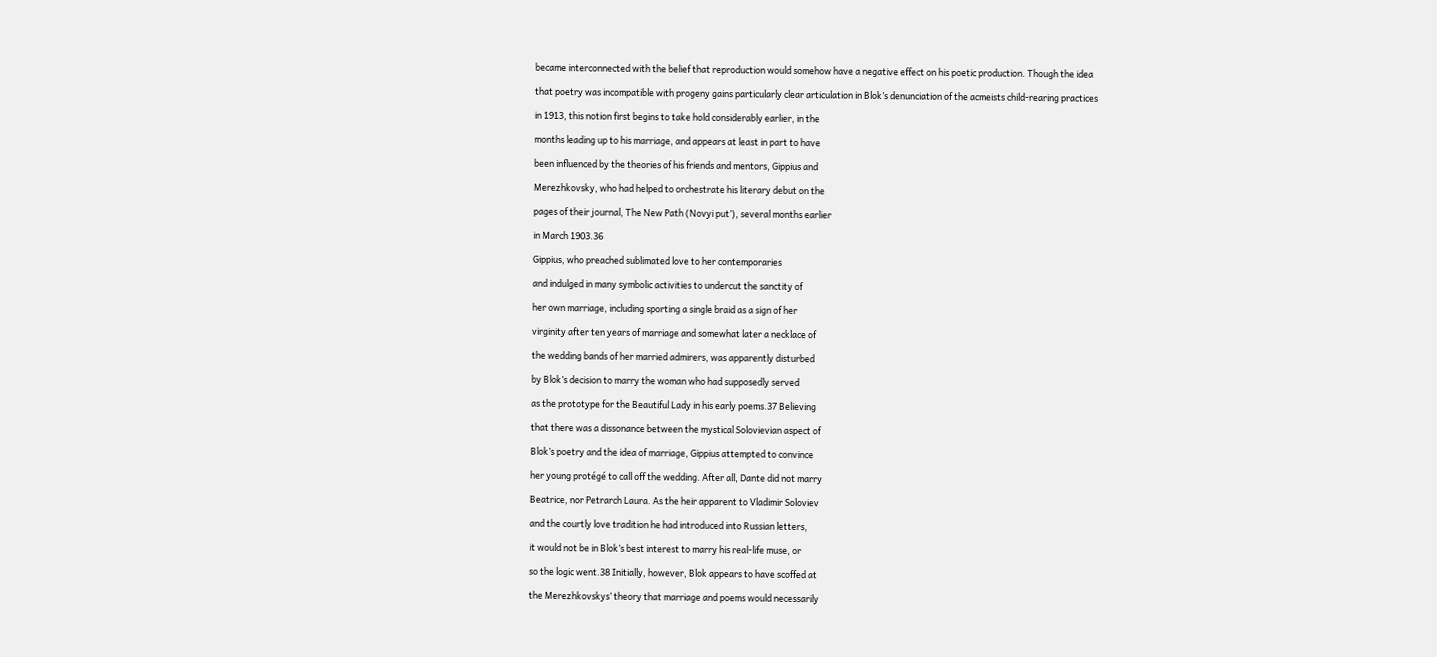became interconnected with the belief that reproduction would somehow have a negative effect on his poetic production. Though the idea

that poetry was incompatible with progeny gains particularly clear articulation in Blok’s denunciation of the acmeists child-rearing practices

in 1913, this notion first begins to take hold considerably earlier, in the

months leading up to his marriage, and appears at least in part to have

been influenced by the theories of his friends and mentors, Gippius and

Merezhkovsky, who had helped to orchestrate his literary debut on the

pages of their journal, The New Path (Novyi put’), several months earlier

in March 1903.36

Gippius, who preached sublimated love to her contemporaries

and indulged in many symbolic activities to undercut the sanctity of

her own marriage, including sporting a single braid as a sign of her

virginity after ten years of marriage and somewhat later a necklace of

the wedding bands of her married admirers, was apparently disturbed

by Blok’s decision to marry the woman who had supposedly served

as the prototype for the Beautiful Lady in his early poems.37 Believing

that there was a dissonance between the mystical Solovievian aspect of

Blok’s poetry and the idea of marriage, Gippius attempted to convince

her young protégé to call off the wedding. After all, Dante did not marry

Beatrice, nor Petrarch Laura. As the heir apparent to Vladimir Soloviev

and the courtly love tradition he had introduced into Russian letters,

it would not be in Blok’s best interest to marry his real-life muse, or

so the logic went.38 Initially, however, Blok appears to have scoffed at

the Merezhkovskys’ theory that marriage and poems would necessarily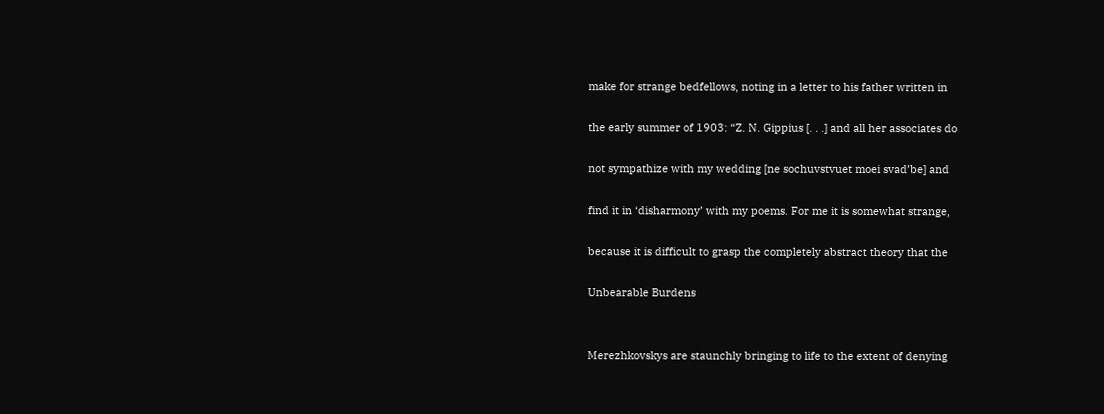make for strange bedfellows, noting in a letter to his father written in

the early summer of 1903: “Z. N. Gippius [. . .] and all her associates do

not sympathize with my wedding [ne sochuvstvuet moei svad’be] and

find it in ‘disharmony’ with my poems. For me it is somewhat strange,

because it is difficult to grasp the completely abstract theory that the

Unbearable Burdens


Merezhkovskys are staunchly bringing to life to the extent of denying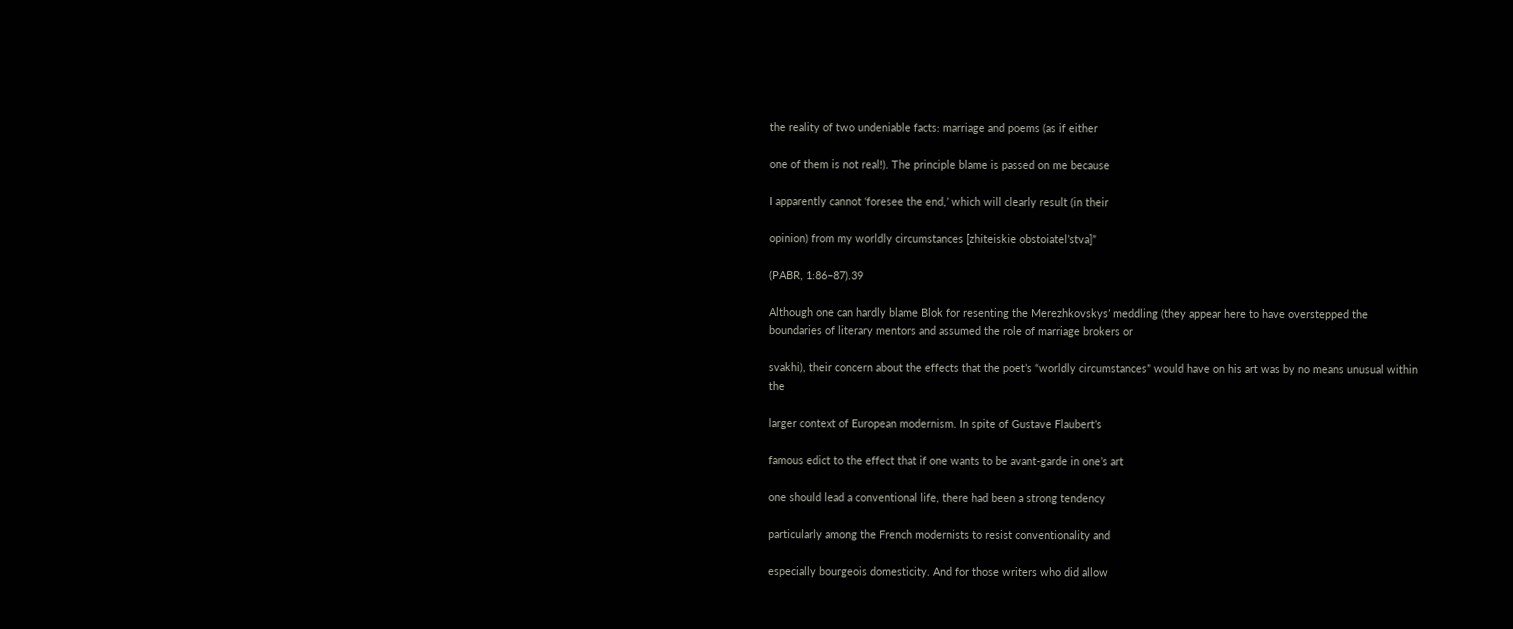the reality of two undeniable facts: marriage and poems (as if either

one of them is not real!). The principle blame is passed on me because

I apparently cannot ‘foresee the end,’ which will clearly result (in their

opinion) from my worldly circumstances [zhiteiskie obstoiatel’stva]”

(PABR, 1:86–87).39

Although one can hardly blame Blok for resenting the Merezhkovskys’ meddling (they appear here to have overstepped the boundaries of literary mentors and assumed the role of marriage brokers or

svakhi), their concern about the effects that the poet’s “worldly circumstances” would have on his art was by no means unusual within the

larger context of European modernism. In spite of Gustave Flaubert’s

famous edict to the effect that if one wants to be avant-garde in one’s art

one should lead a conventional life, there had been a strong tendency

particularly among the French modernists to resist conventionality and

especially bourgeois domesticity. And for those writers who did allow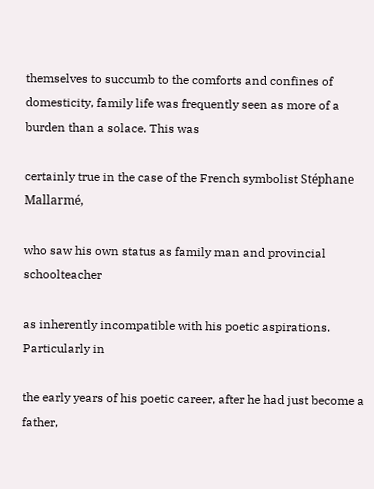themselves to succumb to the comforts and confines of domesticity, family life was frequently seen as more of a burden than a solace. This was

certainly true in the case of the French symbolist Stéphane Mallarmé,

who saw his own status as family man and provincial schoolteacher

as inherently incompatible with his poetic aspirations. Particularly in

the early years of his poetic career, after he had just become a father,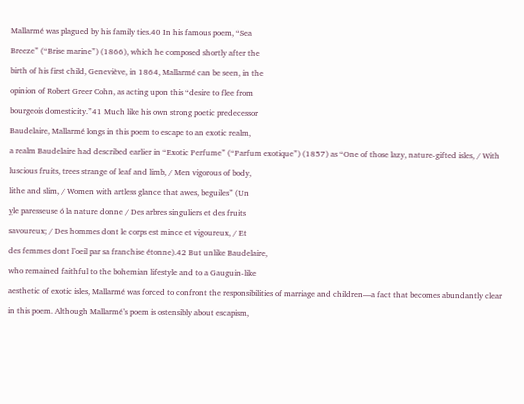Mallarmé was plagued by his family ties.40 In his famous poem, “Sea

Breeze” (“Brise marine”) (1866), which he composed shortly after the

birth of his first child, Geneviève, in 1864, Mallarmé can be seen, in the

opinion of Robert Greer Cohn, as acting upon this “desire to flee from

bourgeois domesticity.”41 Much like his own strong poetic predecessor

Baudelaire, Mallarmé longs in this poem to escape to an exotic realm,

a realm Baudelaire had described earlier in “Exotic Perfume” (“Parfum exotique”) (1857) as “One of those lazy, nature-gifted isles, / With

luscious fruits, trees strange of leaf and limb, / Men vigorous of body,

lithe and slim, / Women with artless glance that awes, beguiles” (Un

ỵle paresseuse ó la nature donne / Des arbres singuliers et des fruits

savoureux; / Des hommes dont le corps est mince et vigoureux, / Et

des femmes dont l’oeil par sa franchise étonne).42 But unlike Baudelaire,

who remained faithful to the bohemian lifestyle and to a Gauguin-like

aesthetic of exotic isles, Mallarmé was forced to confront the responsibilities of marriage and children—a fact that becomes abundantly clear

in this poem. Although Mallarmé’s poem is ostensibly about escapism,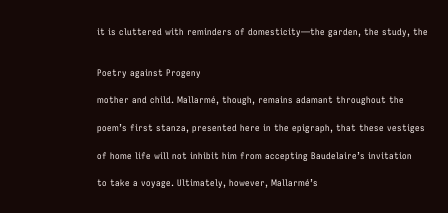it is cluttered with reminders of domesticity—the garden, the study, the


Poetry against Progeny

mother and child. Mallarmé, though, remains adamant throughout the

poem’s first stanza, presented here in the epigraph, that these vestiges

of home life will not inhibit him from accepting Baudelaire’s invitation

to take a voyage. Ultimately, however, Mallarmé’s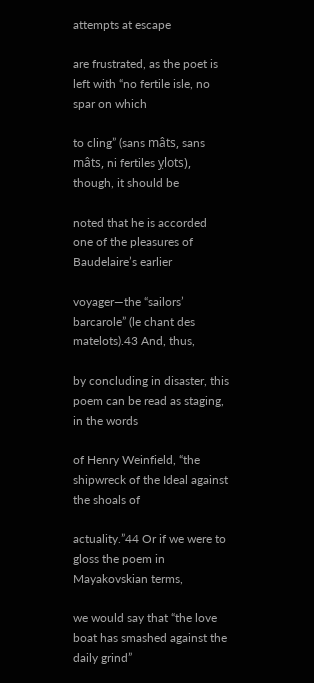attempts at escape

are frustrated, as the poet is left with “no fertile isle, no spar on which

to cling” (sans mâts, sans mâts, ni fertiles ỵlots), though, it should be

noted that he is accorded one of the pleasures of Baudelaire’s earlier

voyager—the “sailors’ barcarole” (le chant des matelots).43 And, thus,

by concluding in disaster, this poem can be read as staging, in the words

of Henry Weinfield, “the shipwreck of the Ideal against the shoals of

actuality.”44 Or if we were to gloss the poem in Mayakovskian terms,

we would say that “the love boat has smashed against the daily grind”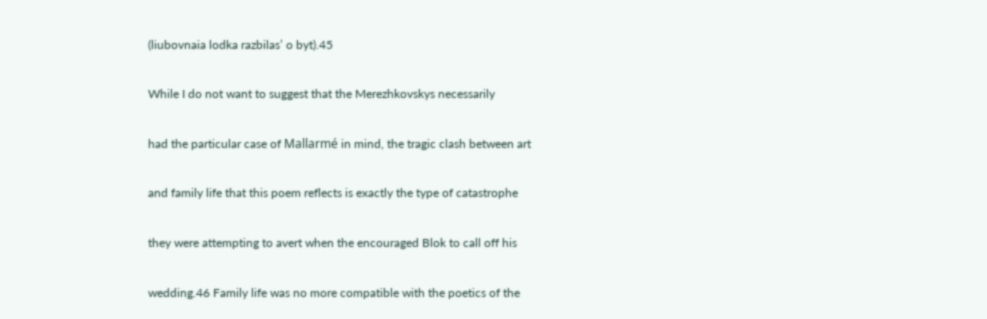(liubovnaia lodka razbilas’ o byt).45

While I do not want to suggest that the Merezhkovskys necessarily

had the particular case of Mallarmé in mind, the tragic clash between art

and family life that this poem reflects is exactly the type of catastrophe

they were attempting to avert when the encouraged Blok to call off his

wedding.46 Family life was no more compatible with the poetics of the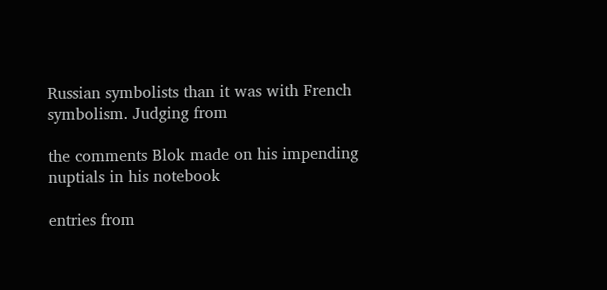Russian symbolists than it was with French symbolism. Judging from

the comments Blok made on his impending nuptials in his notebook

entries from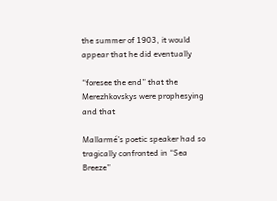the summer of 1903, it would appear that he did eventually

“foresee the end” that the Merezhkovskys were prophesying and that

Mallarmé’s poetic speaker had so tragically confronted in “Sea Breeze”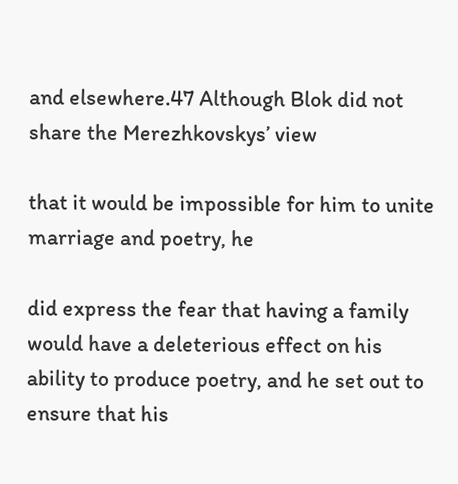and elsewhere.47 Although Blok did not share the Merezhkovskys’ view

that it would be impossible for him to unite marriage and poetry, he

did express the fear that having a family would have a deleterious effect on his ability to produce poetry, and he set out to ensure that his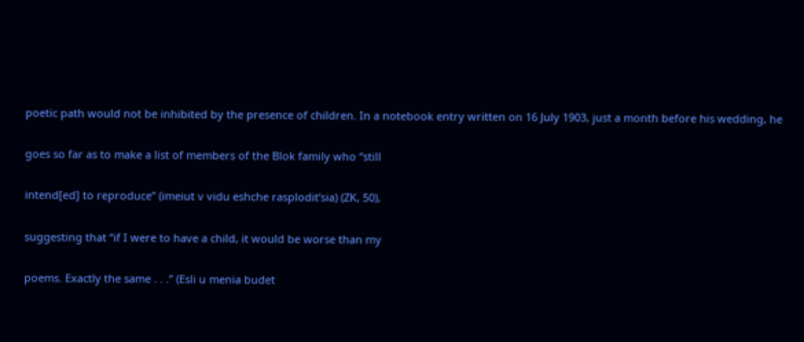poetic path would not be inhibited by the presence of children. In a notebook entry written on 16 July 1903, just a month before his wedding, he

goes so far as to make a list of members of the Blok family who “still

intend[ed] to reproduce” (imeiut v vidu eshche rasplodit’sia) (ZK, 50),

suggesting that “if I were to have a child, it would be worse than my

poems. Exactly the same . . .” (Esli u menia budet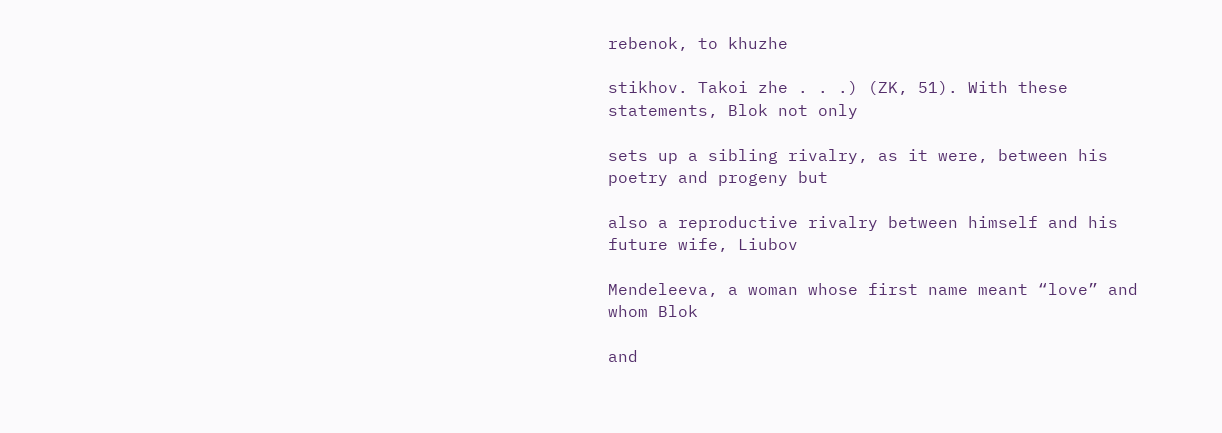rebenok, to khuzhe

stikhov. Takoi zhe . . .) (ZK, 51). With these statements, Blok not only

sets up a sibling rivalry, as it were, between his poetry and progeny but

also a reproductive rivalry between himself and his future wife, Liubov

Mendeleeva, a woman whose first name meant “love” and whom Blok

and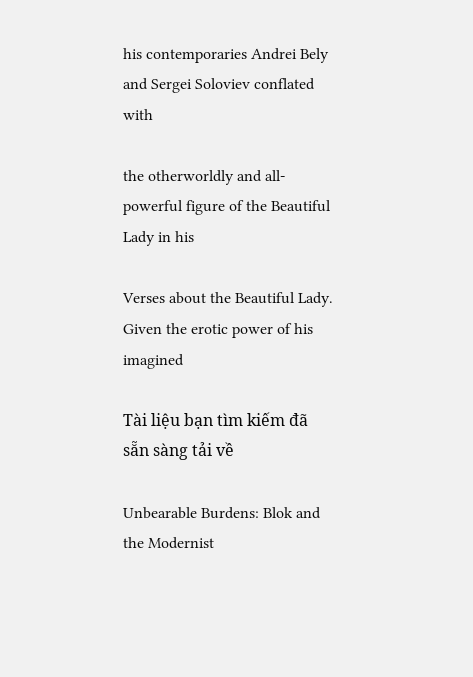his contemporaries Andrei Bely and Sergei Soloviev conflated with

the otherworldly and all-powerful figure of the Beautiful Lady in his

Verses about the Beautiful Lady. Given the erotic power of his imagined

Tài liệu bạn tìm kiếm đã sẵn sàng tải về

Unbearable Burdens: Blok and the Modernist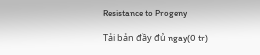Resistance to Progeny

Tải bản đầy đủ ngay(0 tr)